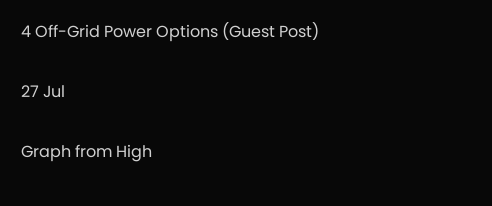4 Off-Grid Power Options (Guest Post)

27 Jul

Graph from High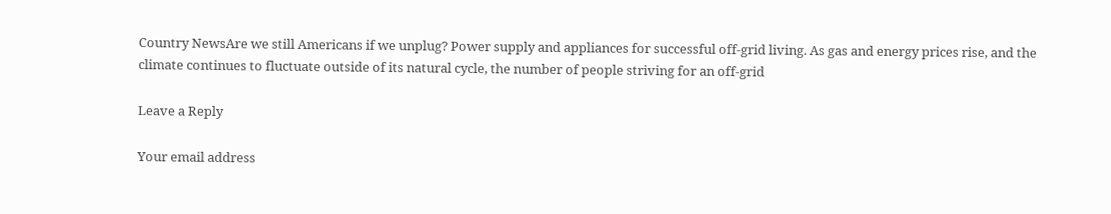Country NewsAre we still Americans if we unplug? Power supply and appliances for successful off-grid living. As gas and energy prices rise, and the climate continues to fluctuate outside of its natural cycle, the number of people striving for an off-grid

Leave a Reply

Your email address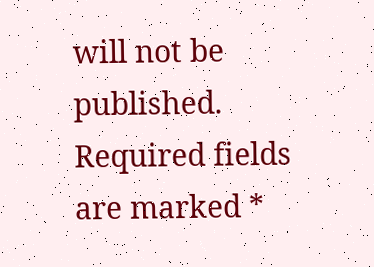will not be published. Required fields are marked *